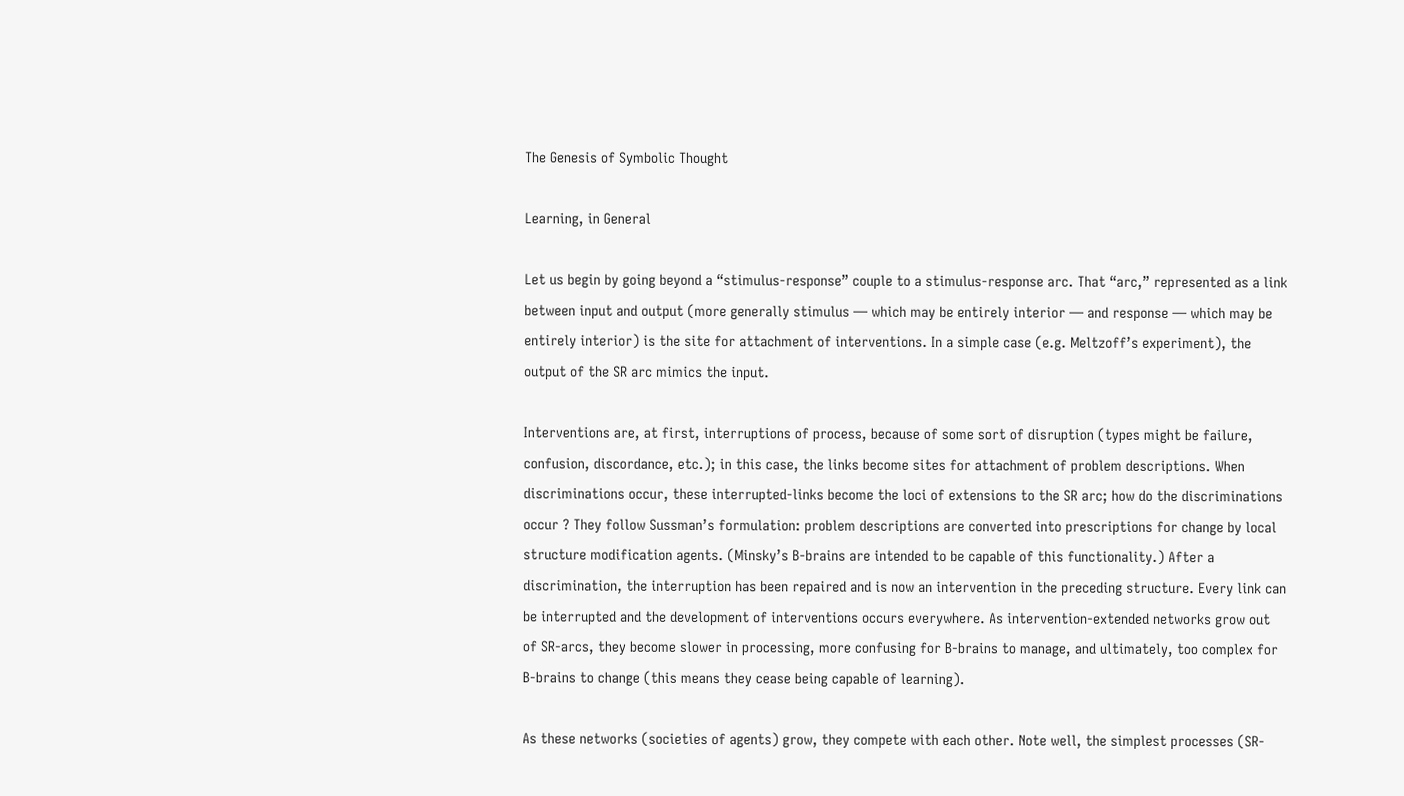The Genesis of Symbolic Thought

Learning, in General

Let us begin by going beyond a “stimulus-response” couple to a stimulus-response arc. That “arc,” represented as a link between input and output (more generally stimulus — which may be entirely interior — and response — which may be entirely interior) is the site for attachment of interventions. In a simple case (e.g. Meltzoff’s experiment), the output of the SR arc mimics the input.

Interventions are, at first, interruptions of process, because of some sort of disruption (types might be failure, confusion, discordance, etc.); in this case, the links become sites for attachment of problem descriptions. When discriminations occur, these interrupted-links become the loci of extensions to the SR arc; how do the discriminations occur ? They follow Sussman’s formulation: problem descriptions are converted into prescriptions for change by local structure modification agents. (Minsky’s B-brains are intended to be capable of this functionality.) After a discrimination, the interruption has been repaired and is now an intervention in the preceding structure. Every link can be interrupted and the development of interventions occurs everywhere. As intervention-extended networks grow out of SR-arcs, they become slower in processing, more confusing for B-brains to manage, and ultimately, too complex for B-brains to change (this means they cease being capable of learning).

As these networks (societies of agents) grow, they compete with each other. Note well, the simplest processes (SR-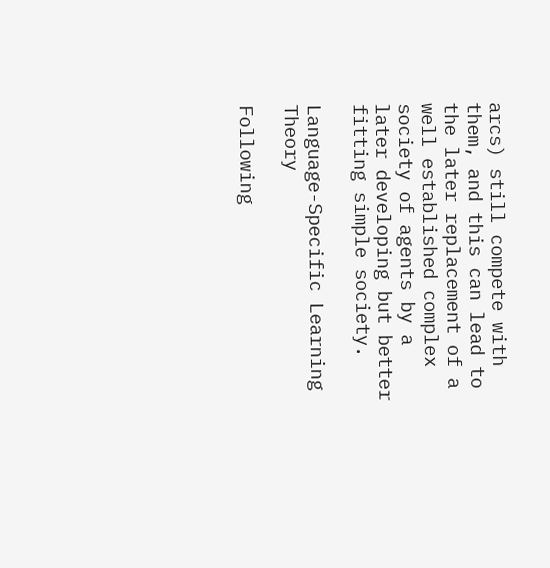arcs) still compete with them, and this can lead to the later replacement of a well established complex society of agents by a later developing but better fitting simple society.

Language-Specific Learning Theory

Following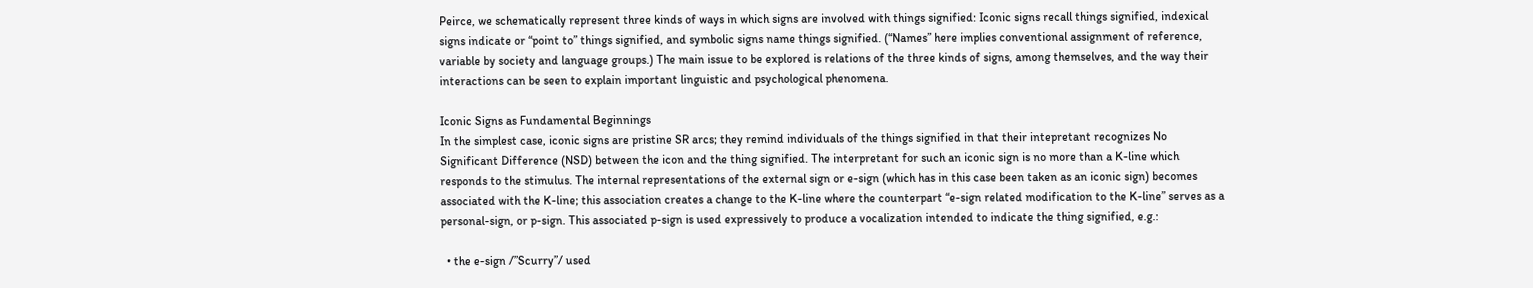Peirce, we schematically represent three kinds of ways in which signs are involved with things signified: Iconic signs recall things signified, indexical signs indicate or “point to” things signified, and symbolic signs name things signified. (“Names” here implies conventional assignment of reference, variable by society and language groups.) The main issue to be explored is relations of the three kinds of signs, among themselves, and the way their interactions can be seen to explain important linguistic and psychological phenomena.

Iconic Signs as Fundamental Beginnings
In the simplest case, iconic signs are pristine SR arcs; they remind individuals of the things signified in that their intepretant recognizes No Significant Difference (NSD) between the icon and the thing signified. The interpretant for such an iconic sign is no more than a K-line which responds to the stimulus. The internal representations of the external sign or e-sign (which has in this case been taken as an iconic sign) becomes associated with the K-line; this association creates a change to the K-line where the counterpart “e-sign related modification to the K-line” serves as a personal-sign, or p-sign. This associated p-sign is used expressively to produce a vocalization intended to indicate the thing signified, e.g.:

  • the e-sign /”Scurry”/ used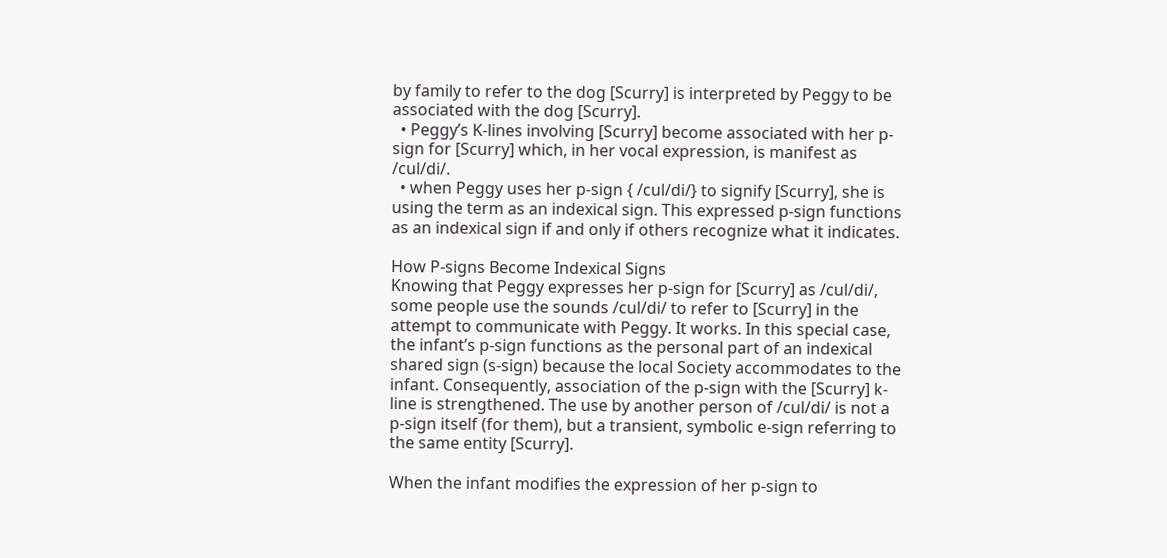by family to refer to the dog [Scurry] is interpreted by Peggy to be associated with the dog [Scurry].
  • Peggy’s K-lines involving [Scurry] become associated with her p-sign for [Scurry] which, in her vocal expression, is manifest as /cul/di/.
  • when Peggy uses her p-sign { /cul/di/} to signify [Scurry], she is using the term as an indexical sign. This expressed p-sign functions as an indexical sign if and only if others recognize what it indicates.

How P-signs Become Indexical Signs
Knowing that Peggy expresses her p-sign for [Scurry] as /cul/di/, some people use the sounds /cul/di/ to refer to [Scurry] in the attempt to communicate with Peggy. It works. In this special case, the infant’s p-sign functions as the personal part of an indexical shared sign (s-sign) because the local Society accommodates to the infant. Consequently, association of the p-sign with the [Scurry] k-line is strengthened. The use by another person of /cul/di/ is not a p-sign itself (for them), but a transient, symbolic e-sign referring to the same entity [Scurry].

When the infant modifies the expression of her p-sign to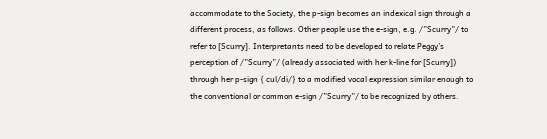accommodate to the Society, the p-sign becomes an indexical sign through a different process, as follows. Other people use the e-sign, e.g. /”Scurry”/ to refer to [Scurry]. Interpretants need to be developed to relate Peggy’s perception of /”Scurry”/ (already associated with her k-line for [Scurry]) through her p-sign { cul/di/} to a modified vocal expression similar enough to the conventional or common e-sign /”Scurry”/ to be recognized by others.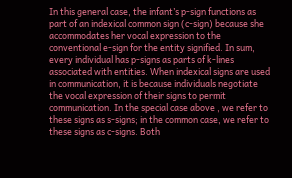In this general case, the infant’s p-sign functions as part of an indexical common sign (c-sign) because she accommodates her vocal expression to the conventional e-sign for the entity signified. In sum, every individual has p-signs as parts of k-lines associated with entities. When indexical signs are used in communication, it is because individuals negotiate the vocal expression of their signs to permit communication. In the special case above , we refer to these signs as s-signs; in the common case, we refer to these signs as c-signs. Both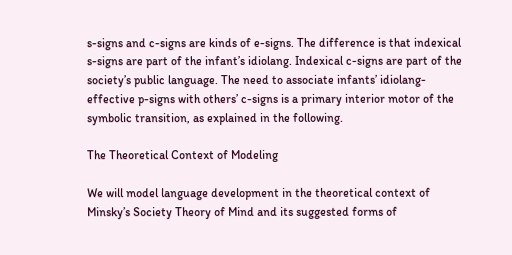s-signs and c-signs are kinds of e-signs. The difference is that indexical s-signs are part of the infant’s idiolang. Indexical c-signs are part of the society’s public language. The need to associate infants’ idiolang-effective p-signs with others’ c-signs is a primary interior motor of the symbolic transition, as explained in the following.

The Theoretical Context of Modeling

We will model language development in the theoretical context of Minsky’s Society Theory of Mind and its suggested forms of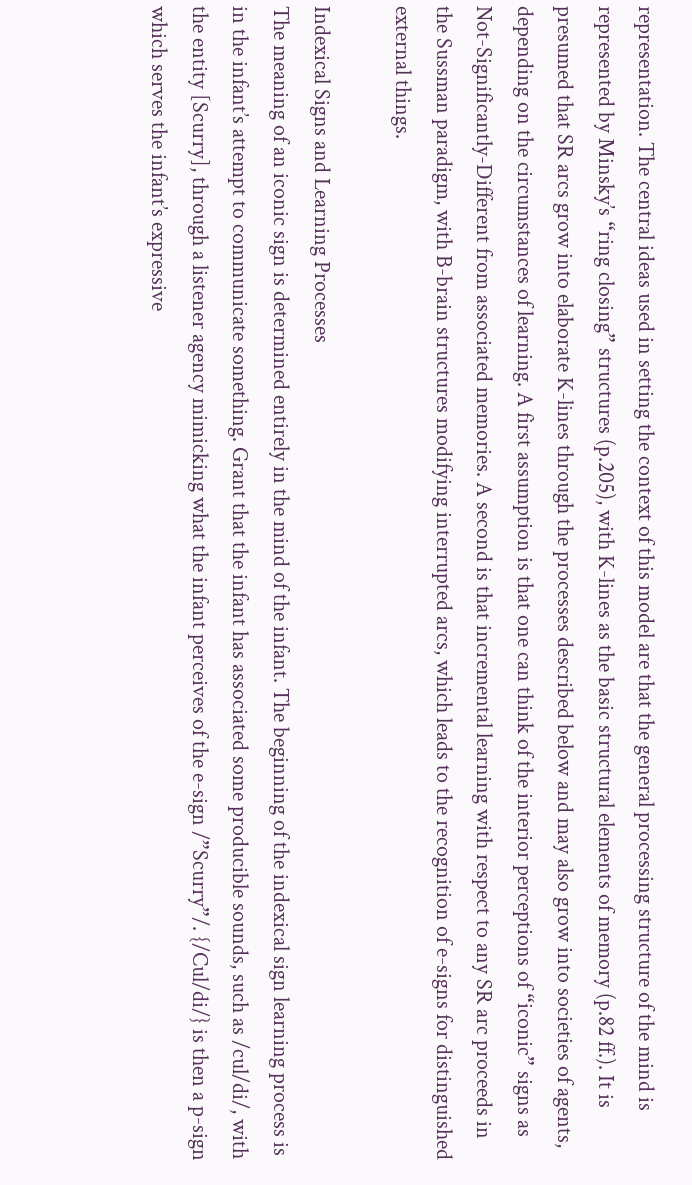representation. The central ideas used in setting the context of this model are that the general processing structure of the mind is represented by Minsky’s “ring closing” structures (p.205), with K-lines as the basic structural elements of memory (p.82 ff.). It is presumed that SR arcs grow into elaborate K-lines through the processes described below and may also grow into societies of agents, depending on the circumstances of learning. A first assumption is that one can think of the interior perceptions of “iconic” signs as Not-Significantly-Different from associated memories. A second is that incremental learning with respect to any SR arc proceeds in the Sussman paradigm, with B-brain structures modifying interrupted arcs, which leads to the recognition of e-signs for distinguished external things.

Indexical Signs and Learning Processes
The meaning of an iconic sign is determined entirely in the mind of the infant. The beginning of the indexical sign learning process is in the infant’s attempt to communicate something. Grant that the infant has associated some producible sounds, such as /cul/di/, with the entity [Scurry], through a listener agency mimicking what the infant perceives of the e-sign /”Scurry”/. {/Cul/di/} is then a p-sign which serves the infant’s expressive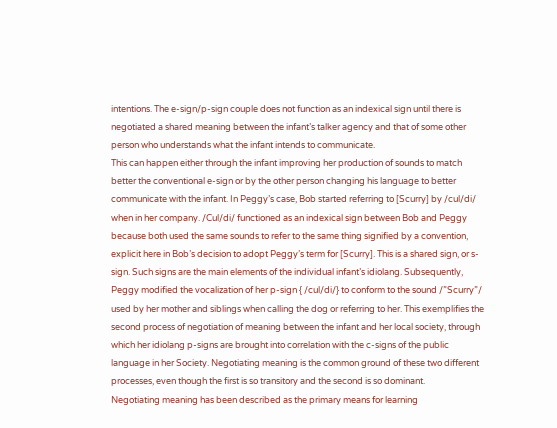intentions. The e-sign/p-sign couple does not function as an indexical sign until there is negotiated a shared meaning between the infant’s talker agency and that of some other person who understands what the infant intends to communicate.
This can happen either through the infant improving her production of sounds to match better the conventional e-sign or by the other person changing his language to better communicate with the infant. In Peggy’s case, Bob started referring to [Scurry] by /cul/di/ when in her company. /Cul/di/ functioned as an indexical sign between Bob and Peggy because both used the same sounds to refer to the same thing signified by a convention, explicit here in Bob’s decision to adopt Peggy’s term for [Scurry]. This is a shared sign, or s-sign. Such signs are the main elements of the individual infant’s idiolang. Subsequently, Peggy modified the vocalization of her p-sign { /cul/di/} to conform to the sound /”Scurry”/ used by her mother and siblings when calling the dog or referring to her. This exemplifies the second process of negotiation of meaning between the infant and her local society, through which her idiolang p-signs are brought into correlation with the c-signs of the public language in her Society. Negotiating meaning is the common ground of these two different processes, even though the first is so transitory and the second is so dominant.
Negotiating meaning has been described as the primary means for learning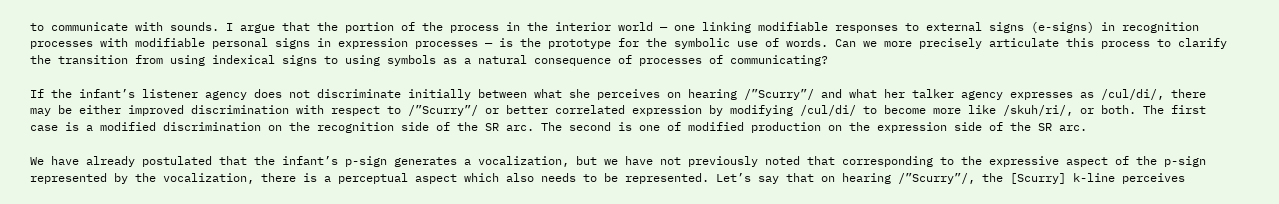to communicate with sounds. I argue that the portion of the process in the interior world — one linking modifiable responses to external signs (e-signs) in recognition processes with modifiable personal signs in expression processes — is the prototype for the symbolic use of words. Can we more precisely articulate this process to clarify the transition from using indexical signs to using symbols as a natural consequence of processes of communicating?

If the infant’s listener agency does not discriminate initially between what she perceives on hearing /”Scurry”/ and what her talker agency expresses as /cul/di/, there may be either improved discrimination with respect to /”Scurry”/ or better correlated expression by modifying /cul/di/ to become more like /skuh/ri/, or both. The first case is a modified discrimination on the recognition side of the SR arc. The second is one of modified production on the expression side of the SR arc.

We have already postulated that the infant’s p-sign generates a vocalization, but we have not previously noted that corresponding to the expressive aspect of the p-sign represented by the vocalization, there is a perceptual aspect which also needs to be represented. Let’s say that on hearing /”Scurry”/, the [Scurry] k-line perceives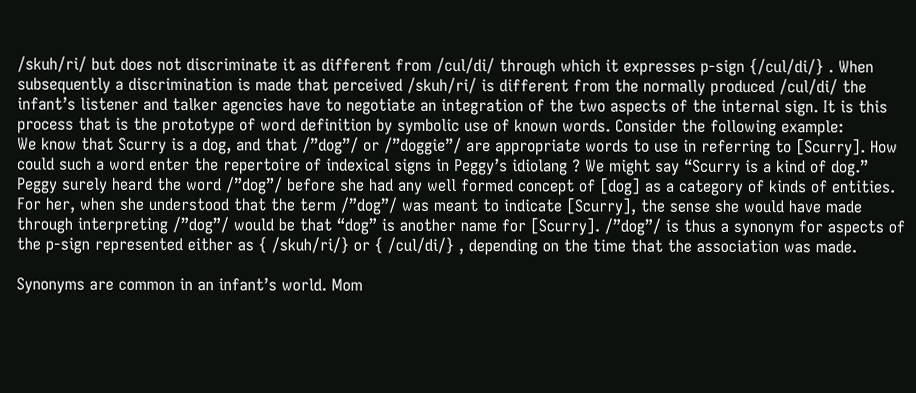/skuh/ri/ but does not discriminate it as different from /cul/di/ through which it expresses p-sign {/cul/di/} . When subsequently a discrimination is made that perceived /skuh/ri/ is different from the normally produced /cul/di/ the infant’s listener and talker agencies have to negotiate an integration of the two aspects of the internal sign. It is this process that is the prototype of word definition by symbolic use of known words. Consider the following example:
We know that Scurry is a dog, and that /”dog”/ or /”doggie”/ are appropriate words to use in referring to [Scurry]. How could such a word enter the repertoire of indexical signs in Peggy’s idiolang ? We might say “Scurry is a kind of dog.” Peggy surely heard the word /”dog”/ before she had any well formed concept of [dog] as a category of kinds of entities. For her, when she understood that the term /”dog”/ was meant to indicate [Scurry], the sense she would have made through interpreting /”dog”/ would be that “dog” is another name for [Scurry]. /”dog”/ is thus a synonym for aspects of the p-sign represented either as { /skuh/ri/} or { /cul/di/} , depending on the time that the association was made.

Synonyms are common in an infant’s world. Mom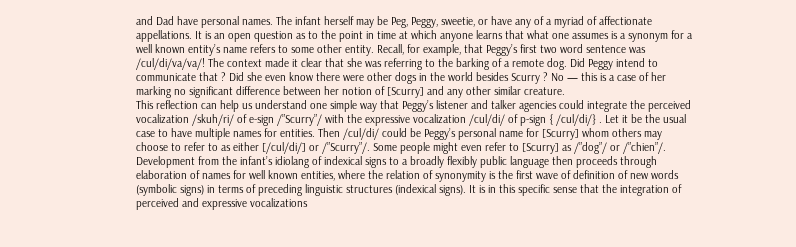and Dad have personal names. The infant herself may be Peg, Peggy, sweetie, or have any of a myriad of affectionate appellations. It is an open question as to the point in time at which anyone learns that what one assumes is a synonym for a well known entity’s name refers to some other entity. Recall, for example, that Peggy’s first two word sentence was /cul/di/va/va/! The context made it clear that she was referring to the barking of a remote dog. Did Peggy intend to communicate that ? Did she even know there were other dogs in the world besides Scurry ? No — this is a case of her marking no significant difference between her notion of [Scurry] and any other similar creature.
This reflection can help us understand one simple way that Peggy’s listener and talker agencies could integrate the perceived vocalization /skuh/ri/ of e-sign /”Scurry”/ with the expressive vocalization /cul/di/ of p-sign { /cul/di/} . Let it be the usual case to have multiple names for entities. Then /cul/di/ could be Peggy’s personal name for [Scurry] whom others may choose to refer to as either [/cul/di/] or /”Scurry”/. Some people might even refer to [Scurry] as /”dog”/ or /”chien”/. Development from the infant’s idiolang of indexical signs to a broadly flexibly public language then proceeds through elaboration of names for well known entities, where the relation of synonymity is the first wave of definition of new words (symbolic signs) in terms of preceding linguistic structures (indexical signs). It is in this specific sense that the integration of perceived and expressive vocalizations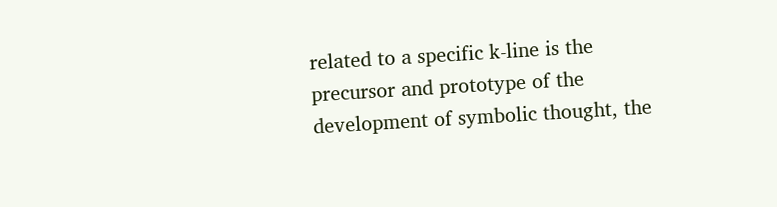related to a specific k-line is the precursor and prototype of the development of symbolic thought, the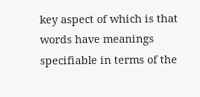key aspect of which is that words have meanings specifiable in terms of the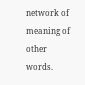network of meaning of other words.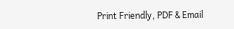Print Friendly, PDF & Email